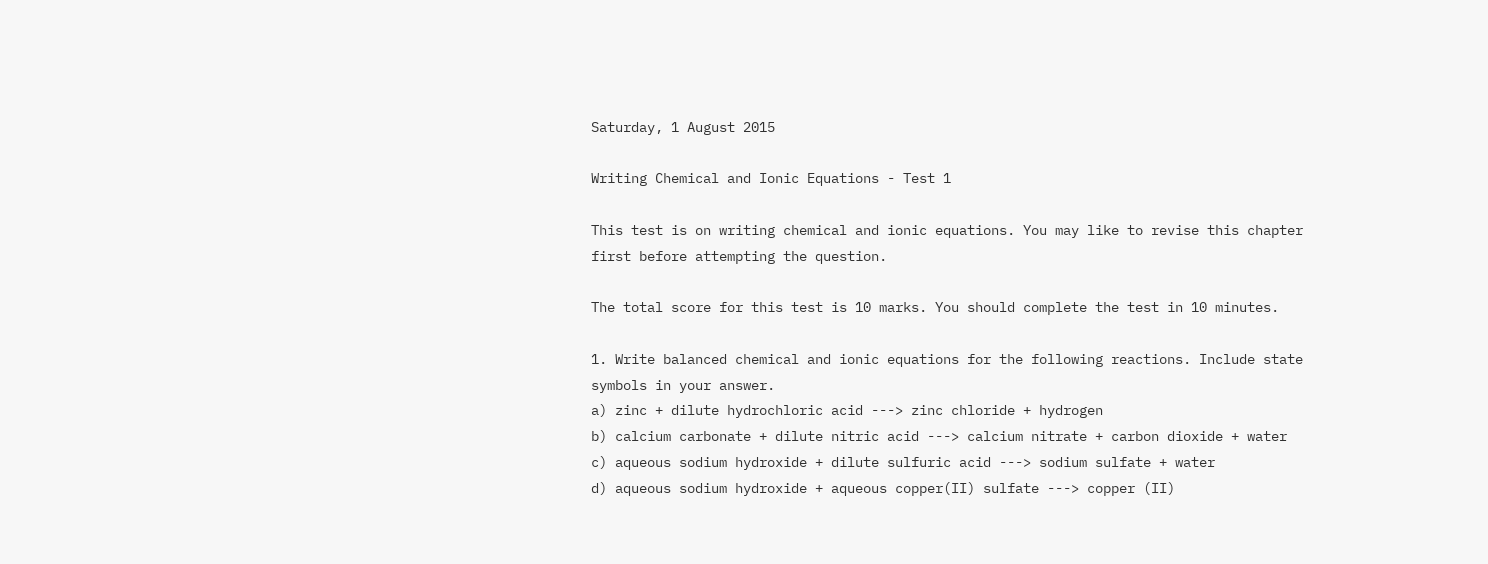Saturday, 1 August 2015

Writing Chemical and Ionic Equations - Test 1

This test is on writing chemical and ionic equations. You may like to revise this chapter first before attempting the question.

The total score for this test is 10 marks. You should complete the test in 10 minutes.

1. Write balanced chemical and ionic equations for the following reactions. Include state symbols in your answer.
a) zinc + dilute hydrochloric acid ---> zinc chloride + hydrogen
b) calcium carbonate + dilute nitric acid ---> calcium nitrate + carbon dioxide + water
c) aqueous sodium hydroxide + dilute sulfuric acid ---> sodium sulfate + water
d) aqueous sodium hydroxide + aqueous copper(II) sulfate ---> copper (II)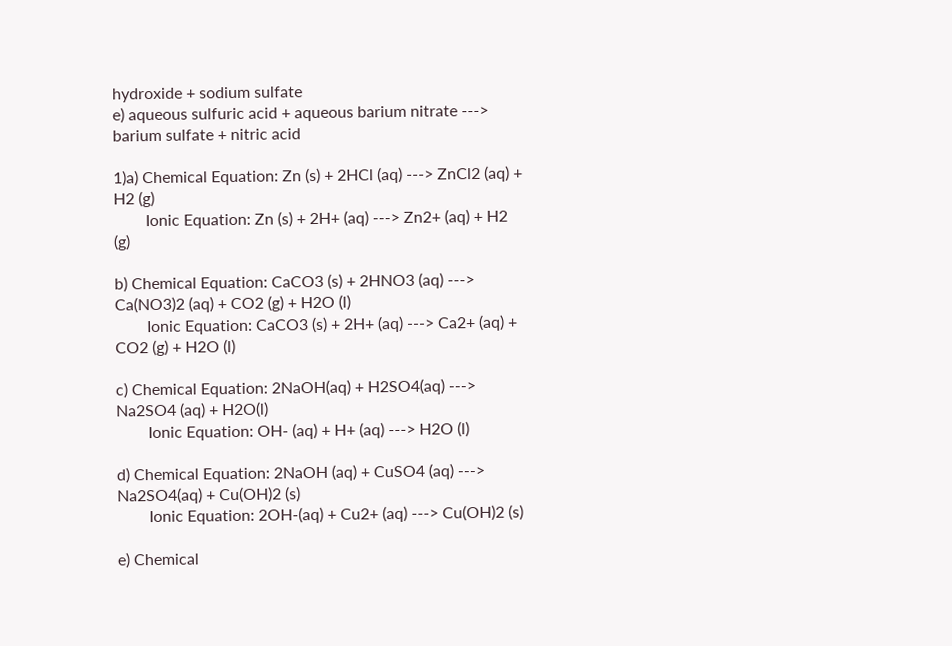hydroxide + sodium sulfate
e) aqueous sulfuric acid + aqueous barium nitrate ---> barium sulfate + nitric acid

1)a) Chemical Equation: Zn (s) + 2HCl (aq) ---> ZnCl2 (aq) + H2 (g)
        Ionic Equation: Zn (s) + 2H+ (aq) ---> Zn2+ (aq) + H2 (g)

b) Chemical Equation: CaCO3 (s) + 2HNO3 (aq) ---> Ca(NO3)2 (aq) + CO2 (g) + H2O (l)
        Ionic Equation: CaCO3 (s) + 2H+ (aq) ---> Ca2+ (aq) + CO2 (g) + H2O (l)

c) Chemical Equation: 2NaOH(aq) + H2SO4(aq) ---> Na2SO4 (aq) + H2O(l)
        Ionic Equation: OH- (aq) + H+ (aq) ---> H2O (l)

d) Chemical Equation: 2NaOH (aq) + CuSO4 (aq) ---> Na2SO4(aq) + Cu(OH)2 (s)
        Ionic Equation: 2OH-(aq) + Cu2+ (aq) ---> Cu(OH)2 (s)

e) Chemical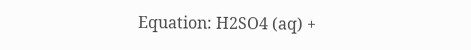Equation: H2SO4 (aq) +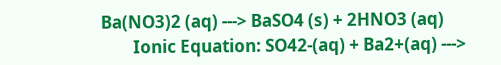Ba(NO3)2 (aq) ---> BaSO4 (s) + 2HNO3 (aq)
        Ionic Equation: SO42-(aq) + Ba2+(aq) --->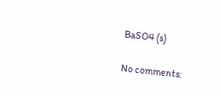BaSO4 (s)

No comments: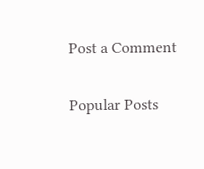Post a Comment

Popular Posts